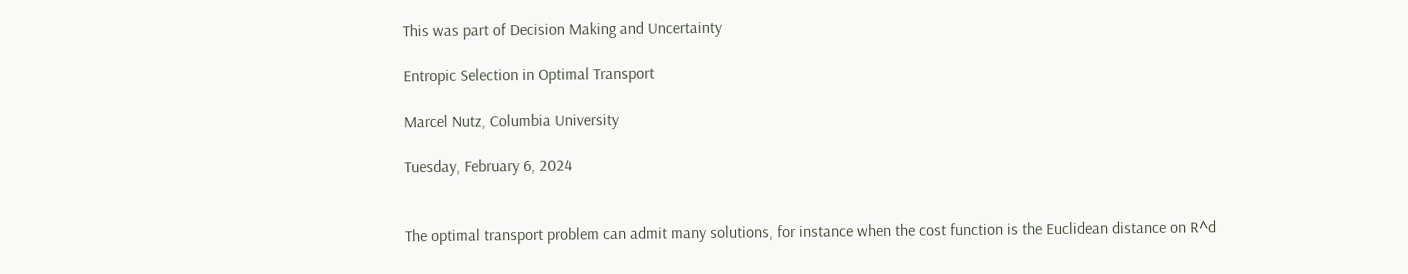This was part of Decision Making and Uncertainty

Entropic Selection in Optimal Transport

Marcel Nutz, Columbia University

Tuesday, February 6, 2024


The optimal transport problem can admit many solutions, for instance when the cost function is the Euclidean distance on R^d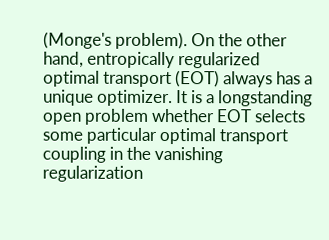(Monge's problem). On the other hand, entropically regularized optimal transport (EOT) always has a unique optimizer. It is a longstanding open problem whether EOT selects some particular optimal transport coupling in the vanishing regularization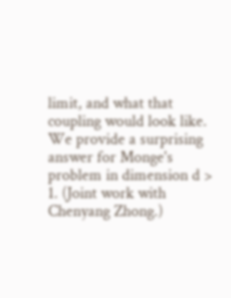limit, and what that coupling would look like. We provide a surprising answer for Monge's problem in dimension d > 1. (Joint work with Chenyang Zhong.)